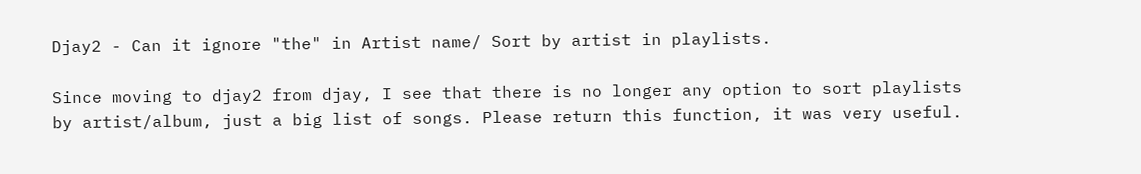Djay2 - Can it ignore "the" in Artist name/ Sort by artist in playlists.

Since moving to djay2 from djay, I see that there is no longer any option to sort playlists by artist/album, just a big list of songs. Please return this function, it was very useful.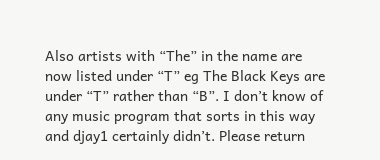Also artists with “The” in the name are now listed under “T” eg The Black Keys are under “T” rather than “B”. I don’t know of any music program that sorts in this way and djay1 certainly didn’t. Please return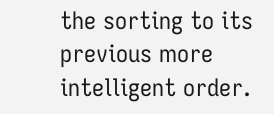the sorting to its previous more intelligent order.